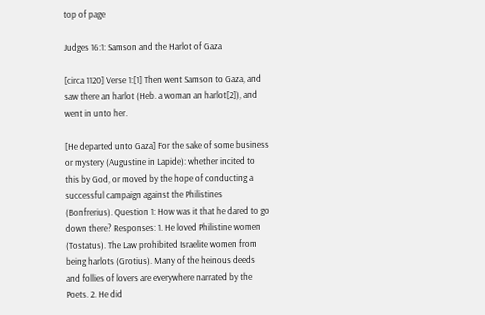top of page

Judges 16:1: Samson and the Harlot of Gaza

[circa 1120] Verse 1:[1] Then went Samson to Gaza, and saw there an harlot (Heb. a woman an harlot[2]), and went in unto her.

[He departed unto Gaza] For the sake of some business or mystery (Augustine in Lapide): whether incited to this by God, or moved by the hope of conducting a successful campaign against the Philistines (Bonfrerius). Question 1: How was it that he dared to go down there? Responses: 1. He loved Philistine women (Tostatus). The Law prohibited Israelite women from being harlots (Grotius). Many of the heinous deeds and follies of lovers are everywhere narrated by the Poets. 2. He did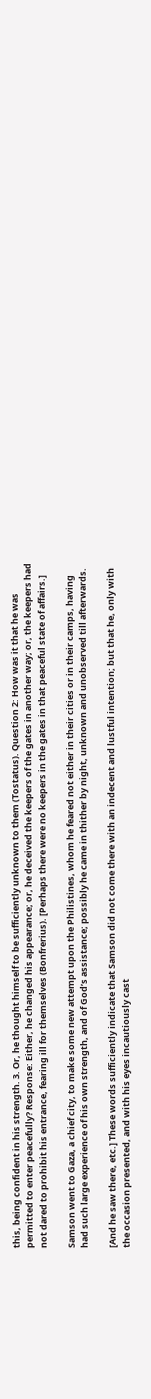this, being confident in his strength. 3. Or, he thought himself to be sufficiently unknown to them (Tostatus). Question 2: How was it that he was permitted to enter peacefully? Response: Either, he changed his appearance; or, he deceived the keepers of the gates in another way; or, the keepers had not dared to prohibit his entrance, fearing ill for themselves (Bonfrerius). [Perhaps there were no keepers in the gates in that peaceful state of affairs.]

Samson went to Gaza, a chief city, to make some new attempt upon the Philistines, whom he feared not either in their cities or in their camps, having had such large experience of his own strength, and of God’s assistance; possibly he came in thither by night, unknown and unobserved till afterwards.

[And he saw there, etc.] These words sufficiently indicate that Samson did not come there with an indecent and lustful intention; but that he, only with the occasion presented, and with his eyes incautiously cast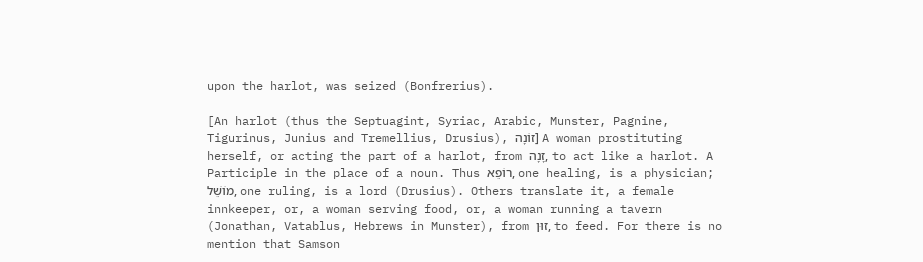upon the harlot, was seized (Bonfrerius).

[An harlot (thus the Septuagint, Syriac, Arabic, Munster, Pagnine, Tigurinus, Junius and Tremellius, Drusius), זוֹנָה] A woman prostituting herself, or acting the part of a harlot, from זָנָה, to act like a harlot. A Participle in the place of a noun. Thus רוֹפֵא, one healing, is a physician; מוֹשֵׁל, one ruling, is a lord (Drusius). Others translate it, a female innkeeper, or, a woman serving food, or, a woman running a tavern (Jonathan, Vatablus, Hebrews in Munster), from זוּן, to feed. For there is no mention that Samson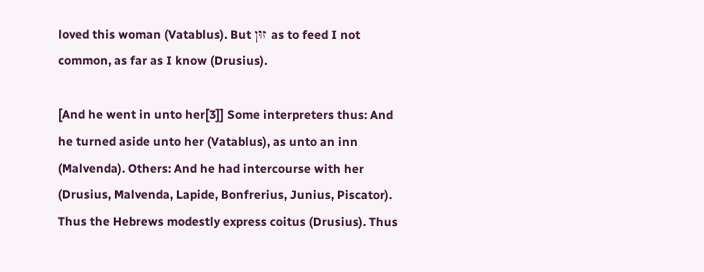loved this woman (Vatablus). But זוּן as to feed I not common, as far as I know (Drusius).

[And he went in unto her[3]] Some interpreters thus: And he turned aside unto her (Vatablus), as unto an inn (Malvenda). Others: And he had intercourse with her (Drusius, Malvenda, Lapide, Bonfrerius, Junius, Piscator). Thus the Hebrews modestly express coitus (Drusius). Thus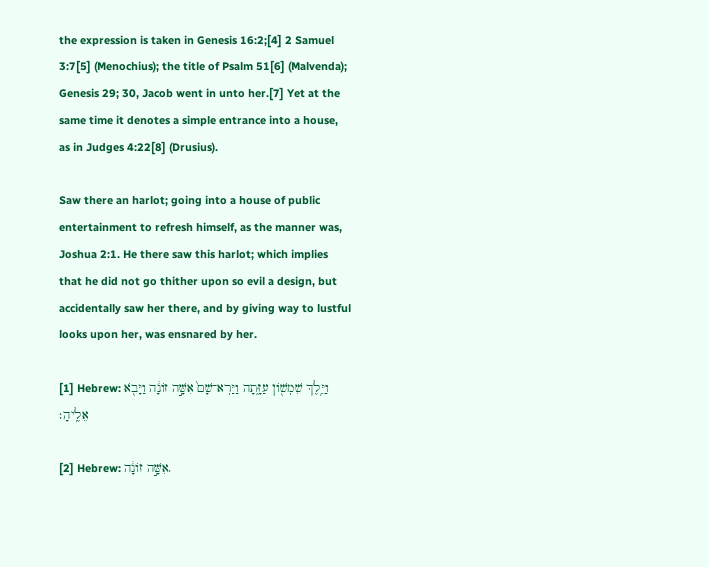the expression is taken in Genesis 16:2;[4] 2 Samuel 3:7[5] (Menochius); the title of Psalm 51[6] (Malvenda); Genesis 29; 30, Jacob went in unto her.[7] Yet at the same time it denotes a simple entrance into a house, as in Judges 4:22[8] (Drusius).

Saw there an harlot; going into a house of public entertainment to refresh himself, as the manner was, Joshua 2:1. He there saw this harlot; which implies that he did not go thither upon so evil a design, but accidentally saw her there, and by giving way to lustful looks upon her, was ensnared by her.

[1] Hebrew: וַיֵּ֥לֶךְ שִׁמְשׁ֖וֹן עַזָּ֑תָה וַיַּרְא־שָׁם֙ אִשָּׁ֣ה זוֹנָ֔ה וַיָּבֹ֖א אֵלֶֽיהָ׃

[2] Hebrew: אִשָּׁ֣ה זוֹנָ֔ה.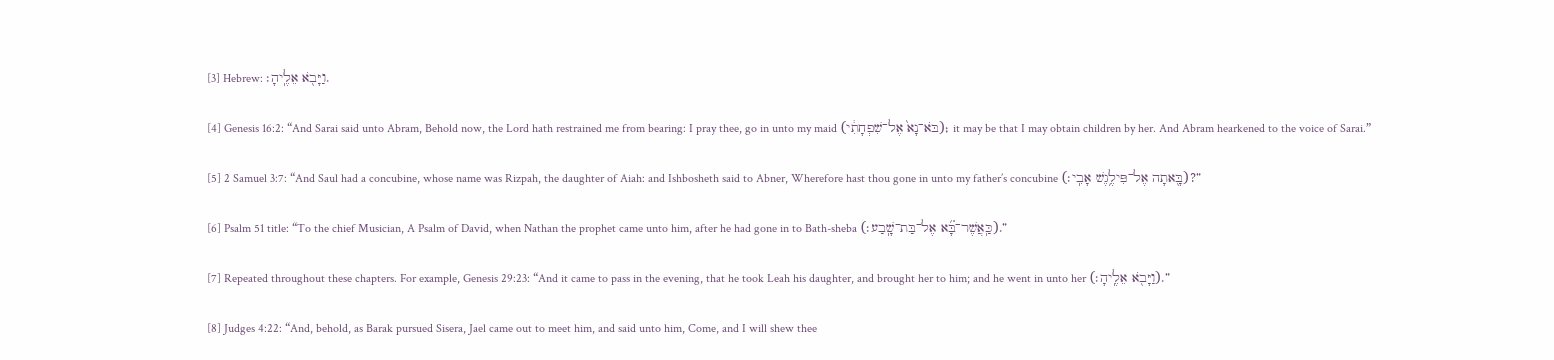[3] Hebrew: וַיָּבֹ֖א אֵלֶֽיהָ׃.

[4] Genesis 16:2: “And Sarai said unto Abram, Behold now, the Lord hath restrained me from bearing: I pray thee, go in unto my maid (בֹּא־נָא֙ אֶל־שִׁפְחָתִ֔י); it may be that I may obtain children by her. And Abram hearkened to the voice of Sarai.”

[5] 2 Samuel 3:7: “And Saul had a concubine, whose name was Rizpah, the daughter of Aiah: and Ishbosheth said to Abner, Wherefore hast thou gone in unto my father’s concubine (בָּ֖אתָה אֶל־פִּילֶ֥גֶשׁ אָבִֽי׃)?”

[6] Psalm 51 title: “To the chief Musician, A Psalm of David, when Nathan the prophet came unto him, after he had gone in to Bath-sheba (כַּֽאֲשֶׁר־בָּ֗֜א אֶל־בַּת־שָֽׁבַע׃).”

[7] Repeated throughout these chapters. For example, Genesis 29:23: “And it came to pass in the evening, that he took Leah his daughter, and brought her to him; and he went in unto her (וַיָּבֹ֖א אֵלֶֽיהָ׃).”

[8] Judges 4:22: “And, behold, as Barak pursued Sisera, Jael came out to meet him, and said unto him, Come, and I will shew thee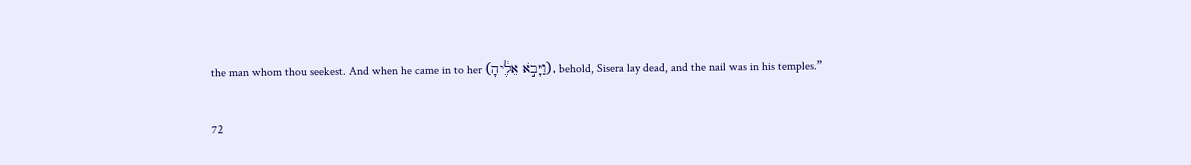the man whom thou seekest. And when he came in to her (וַיָּבֹ֣א אֵלֶ֔יהָ), behold, Sisera lay dead, and the nail was in his temples.”

72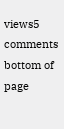views5 comments
bottom of page